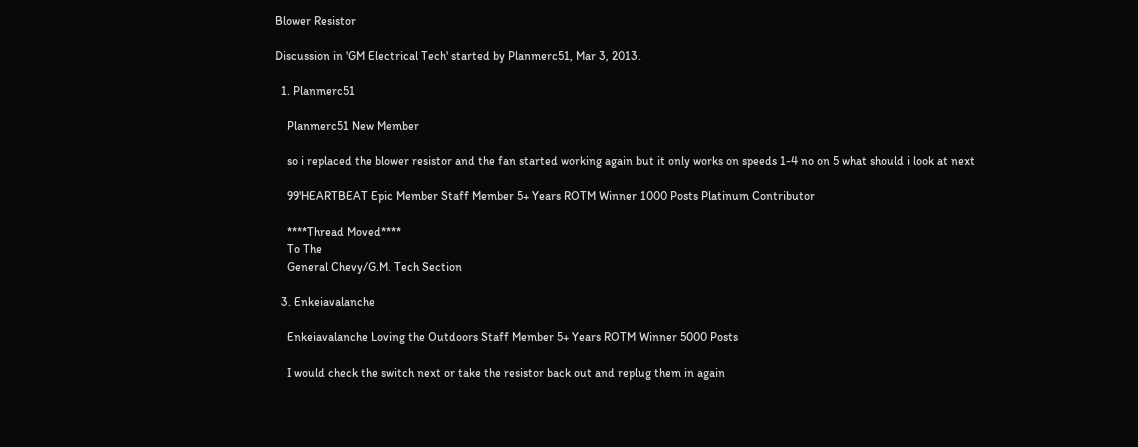Blower Resistor

Discussion in 'GM Electrical Tech' started by Planmerc51, Mar 3, 2013.

  1. Planmerc51

    Planmerc51 New Member

    so i replaced the blower resistor and the fan started working again but it only works on speeds 1-4 no on 5 what should i look at next

    99'HEARTBEAT Epic Member Staff Member 5+ Years ROTM Winner 1000 Posts Platinum Contributor

    ****Thread Moved****
    To The
    General Chevy/G.M. Tech Section

  3. Enkeiavalanche

    Enkeiavalanche Loving the Outdoors Staff Member 5+ Years ROTM Winner 5000 Posts

    I would check the switch next or take the resistor back out and replug them in again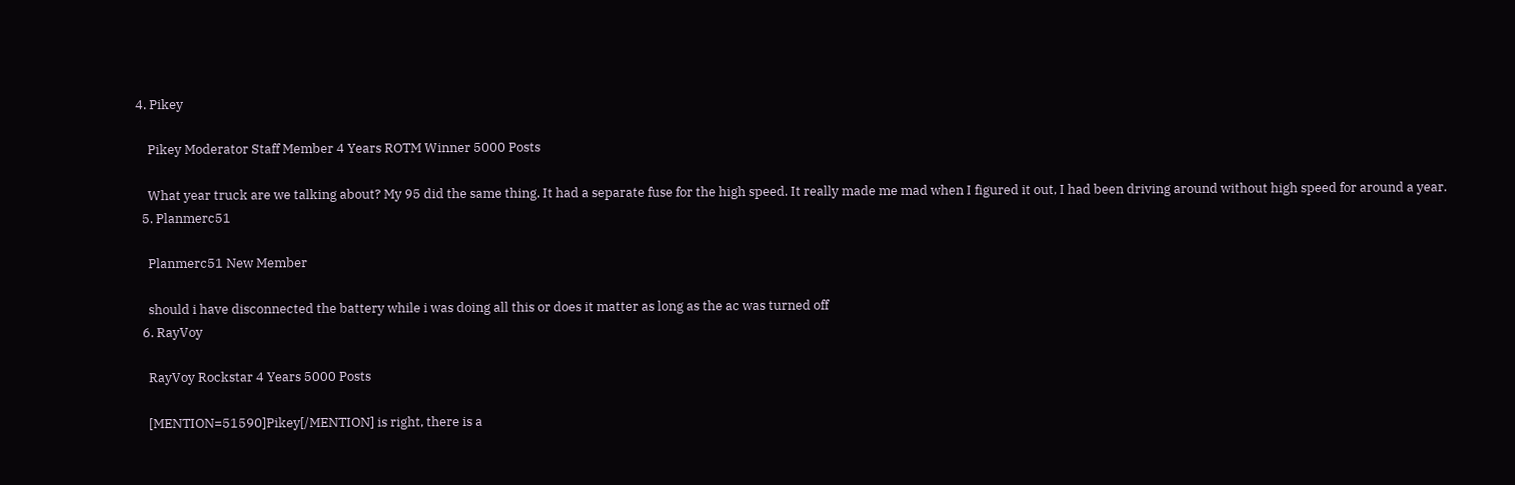4. Pikey

    Pikey Moderator Staff Member 4 Years ROTM Winner 5000 Posts

    What year truck are we talking about? My 95 did the same thing. It had a separate fuse for the high speed. It really made me mad when I figured it out, I had been driving around without high speed for around a year.
  5. Planmerc51

    Planmerc51 New Member

    should i have disconnected the battery while i was doing all this or does it matter as long as the ac was turned off
  6. RayVoy

    RayVoy Rockstar 4 Years 5000 Posts

    [MENTION=51590]Pikey[/MENTION] is right, there is a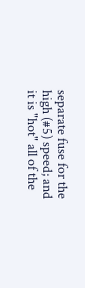separate fuse for the high (#5) speed; and it is "hot" all of the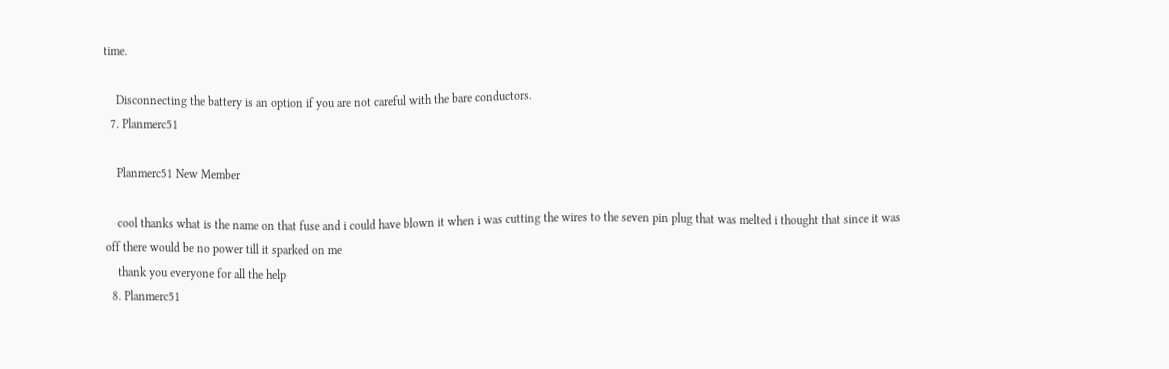time.

    Disconnecting the battery is an option if you are not careful with the bare conductors.
  7. Planmerc51

    Planmerc51 New Member

    cool thanks what is the name on that fuse and i could have blown it when i was cutting the wires to the seven pin plug that was melted i thought that since it was off there would be no power till it sparked on me
    thank you everyone for all the help
  8. Planmerc51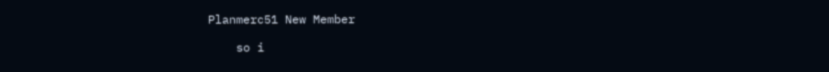Planmerc51 New Member

    so i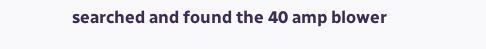searched and found the 40 amp blower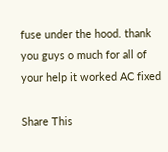fuse under the hood. thank you guys o much for all of your help it worked AC fixed

Share This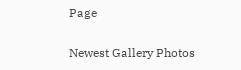Page

Newest Gallery Photos